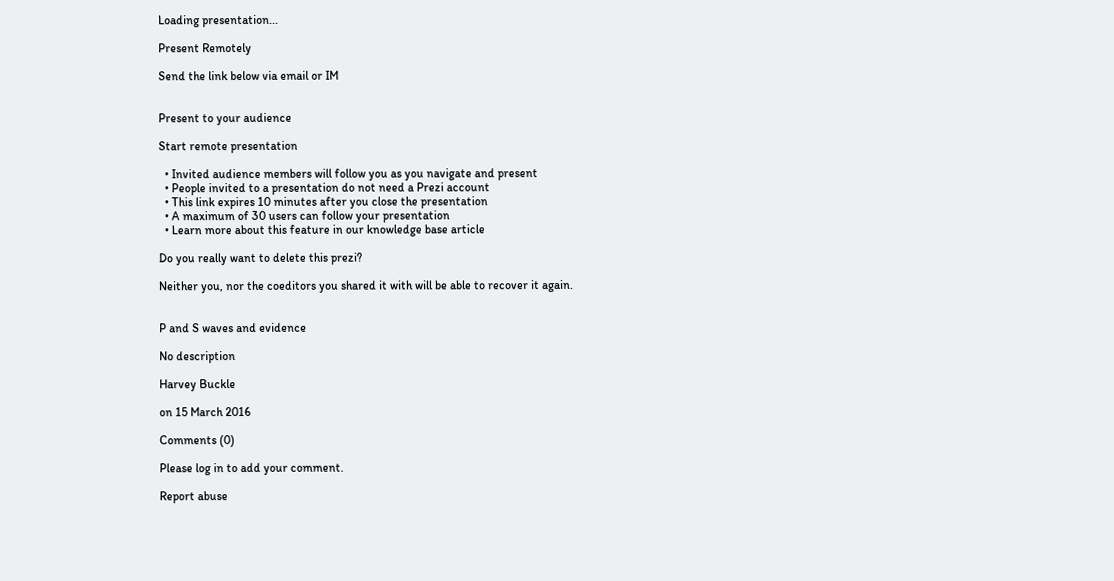Loading presentation...

Present Remotely

Send the link below via email or IM


Present to your audience

Start remote presentation

  • Invited audience members will follow you as you navigate and present
  • People invited to a presentation do not need a Prezi account
  • This link expires 10 minutes after you close the presentation
  • A maximum of 30 users can follow your presentation
  • Learn more about this feature in our knowledge base article

Do you really want to delete this prezi?

Neither you, nor the coeditors you shared it with will be able to recover it again.


P and S waves and evidence

No description

Harvey Buckle

on 15 March 2016

Comments (0)

Please log in to add your comment.

Report abuse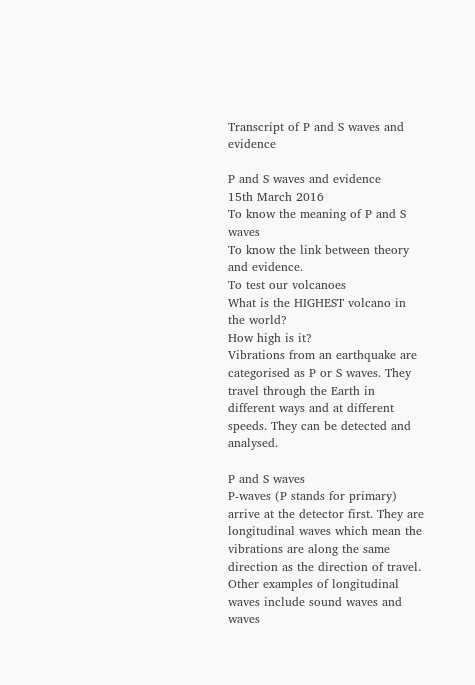Transcript of P and S waves and evidence

P and S waves and evidence
15th March 2016
To know the meaning of P and S waves
To know the link between theory and evidence.
To test our volcanoes
What is the HIGHEST volcano in the world?
How high is it?
Vibrations from an earthquake are categorised as P or S waves. They travel through the Earth in different ways and at different speeds. They can be detected and analysed.

P and S waves
P-waves (P stands for primary) arrive at the detector first. They are longitudinal waves which mean the vibrations are along the same direction as the direction of travel. Other examples of longitudinal waves include sound waves and waves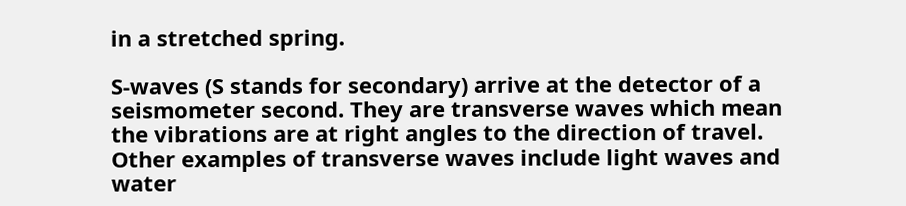in a stretched spring.

S-waves (S stands for secondary) arrive at the detector of a seismometer second. They are transverse waves which mean the vibrations are at right angles to the direction of travel. Other examples of transverse waves include light waves and water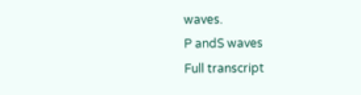waves.
P andS waves
Full transcript